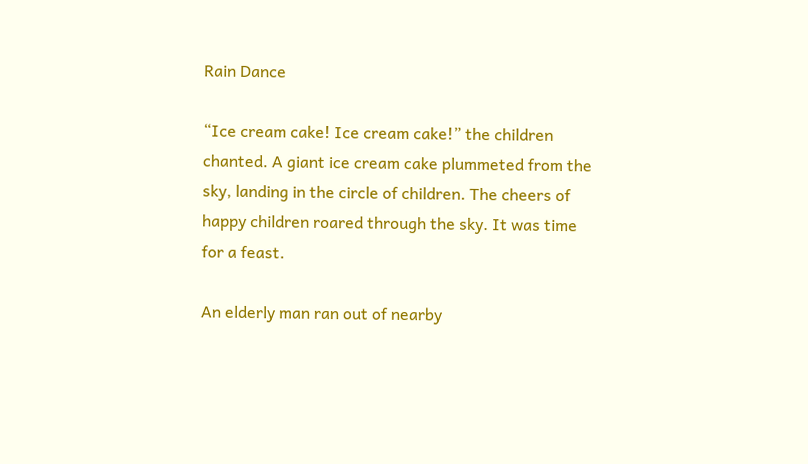Rain Dance

“Ice cream cake! Ice cream cake!” the children chanted. A giant ice cream cake plummeted from the sky, landing in the circle of children. The cheers of happy children roared through the sky. It was time for a feast.

An elderly man ran out of nearby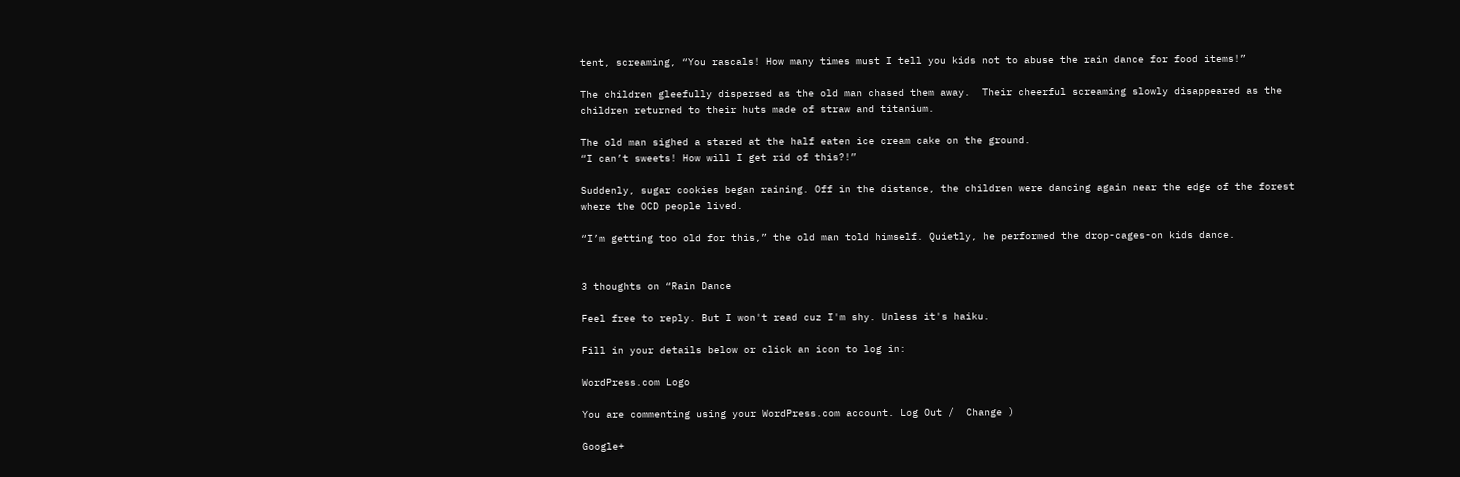tent, screaming, “You rascals! How many times must I tell you kids not to abuse the rain dance for food items!”

The children gleefully dispersed as the old man chased them away.  Their cheerful screaming slowly disappeared as the children returned to their huts made of straw and titanium.

The old man sighed a stared at the half eaten ice cream cake on the ground.
“I can’t sweets! How will I get rid of this?!”

Suddenly, sugar cookies began raining. Off in the distance, the children were dancing again near the edge of the forest where the OCD people lived.

“I’m getting too old for this,” the old man told himself. Quietly, he performed the drop-cages-on kids dance.


3 thoughts on “Rain Dance

Feel free to reply. But I won't read cuz I'm shy. Unless it's haiku.

Fill in your details below or click an icon to log in:

WordPress.com Logo

You are commenting using your WordPress.com account. Log Out /  Change )

Google+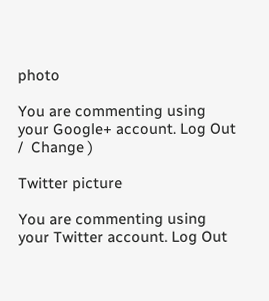photo

You are commenting using your Google+ account. Log Out /  Change )

Twitter picture

You are commenting using your Twitter account. Log Out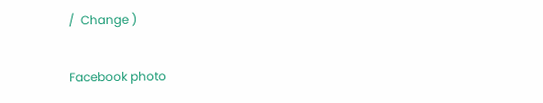/  Change )

Facebook photo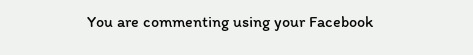You are commenting using your Facebook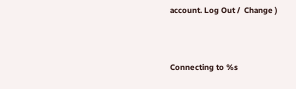account. Log Out /  Change )


Connecting to %s